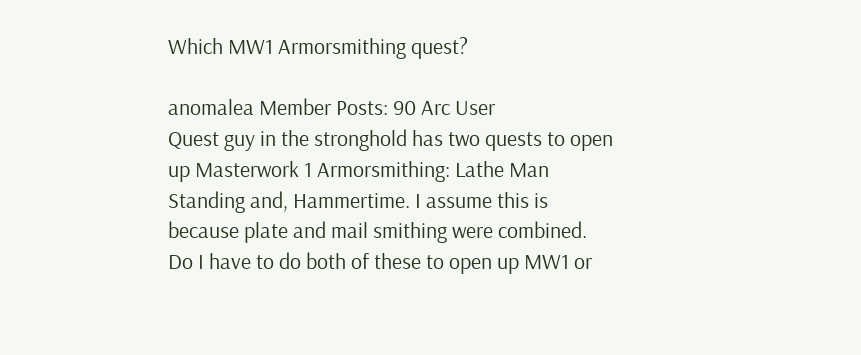Which MW1 Armorsmithing quest?

anomalea Member Posts: 90 Arc User
Quest guy in the stronghold has two quests to open up Masterwork 1 Armorsmithing: Lathe Man Standing and, Hammertime. I assume this is because plate and mail smithing were combined. Do I have to do both of these to open up MW1 or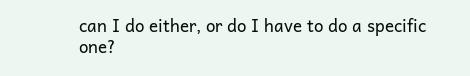can I do either, or do I have to do a specific one?